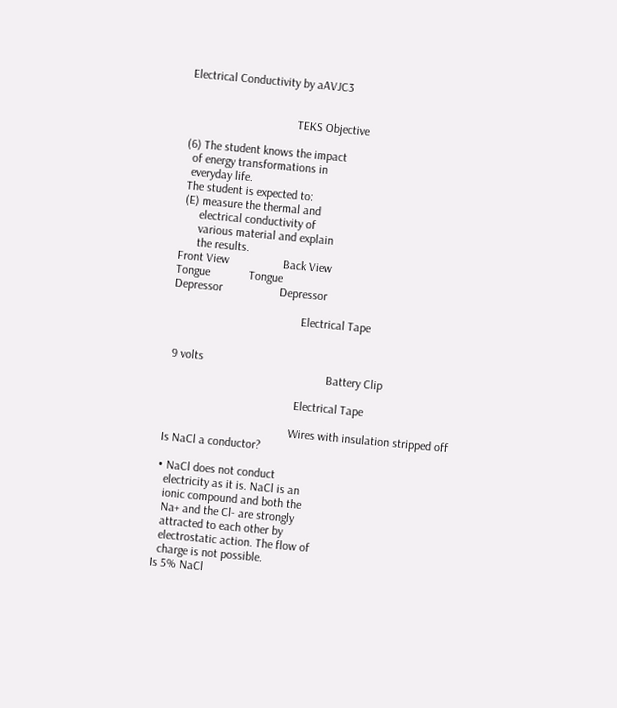Electrical Conductivity by aAVJC3


                                    TEKS Objective

(6) The student knows the impact
  of energy transformations in
  everyday life.
 The student is expected to:
 (E) measure the thermal and
      electrical conductivity of
      various material and explain
      the results.
Front View                  Back View
Tongue             Tongue
Depressor                   Depressor

                                           Electrical Tape


 9 volts
                                                     Battery Clip

                                           Electrical Tape

                                          Wires with insulation stripped off
Is NaCl a conductor?

• NaCl does not conduct
  electricity as it is. NaCl is an
  ionic compound and both the
  Na+ and the Cl- are strongly
  attracted to each other by
  electrostatic action. The flow of
  charge is not possible.
Is 5% NaCl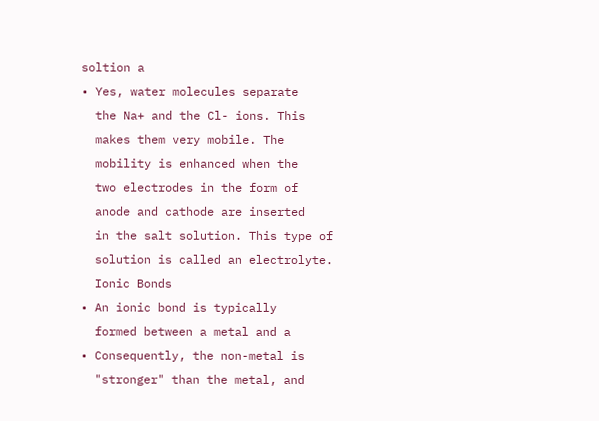soltion a
• Yes, water molecules separate
  the Na+ and the Cl- ions. This
  makes them very mobile. The
  mobility is enhanced when the
  two electrodes in the form of
  anode and cathode are inserted
  in the salt solution. This type of
  solution is called an electrolyte.
  Ionic Bonds
• An ionic bond is typically
  formed between a metal and a
• Consequently, the non-metal is
  "stronger" than the metal, and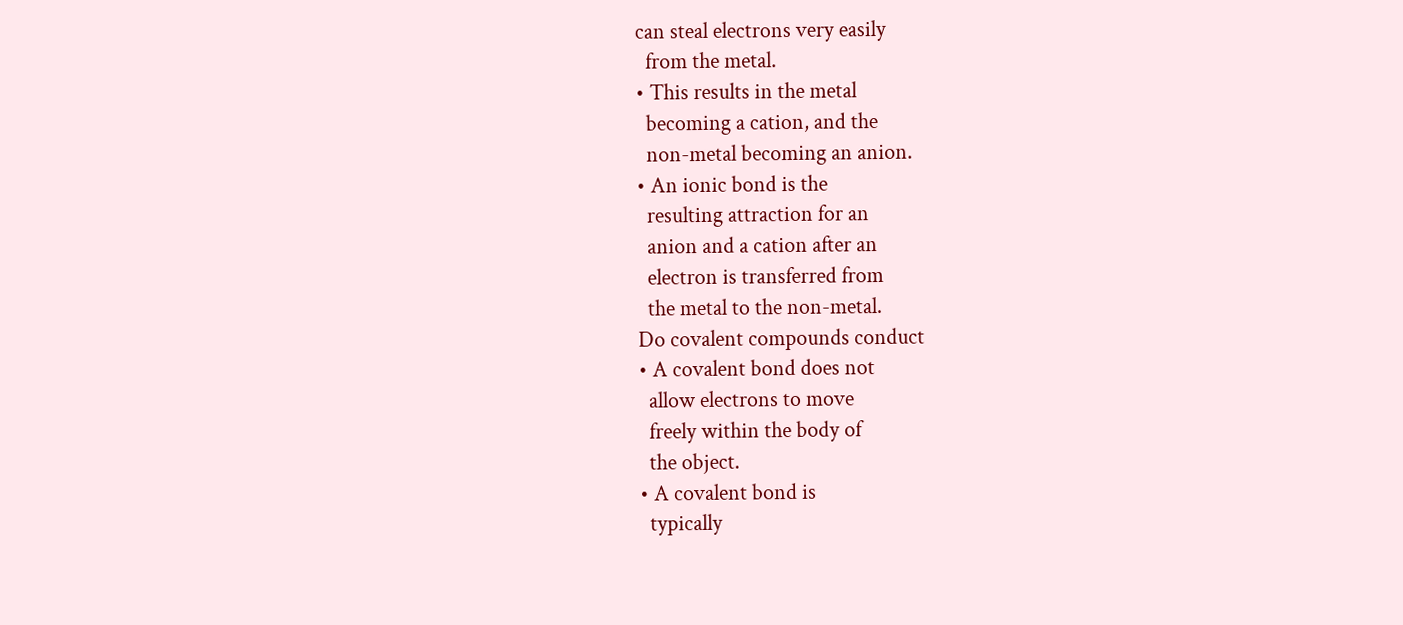can steal electrons very easily
  from the metal.
• This results in the metal
  becoming a cation, and the
  non-metal becoming an anion.
• An ionic bond is the
  resulting attraction for an
  anion and a cation after an
  electron is transferred from
  the metal to the non-metal.
Do covalent compounds conduct
• A covalent bond does not
  allow electrons to move
  freely within the body of
  the object.
• A covalent bond is
  typically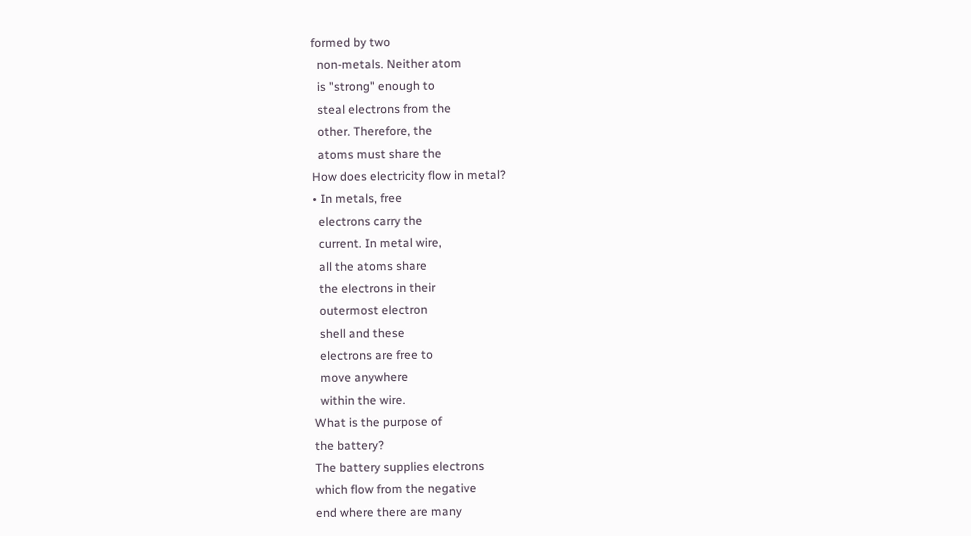formed by two
  non-metals. Neither atom
  is "strong" enough to
  steal electrons from the
  other. Therefore, the
  atoms must share the
How does electricity flow in metal?
• In metals, free
  electrons carry the
  current. In metal wire,
  all the atoms share
  the electrons in their
  outermost electron
  shell and these
  electrons are free to
  move anywhere
  within the wire.
What is the purpose of
the battery?
The battery supplies electrons
which flow from the negative
end where there are many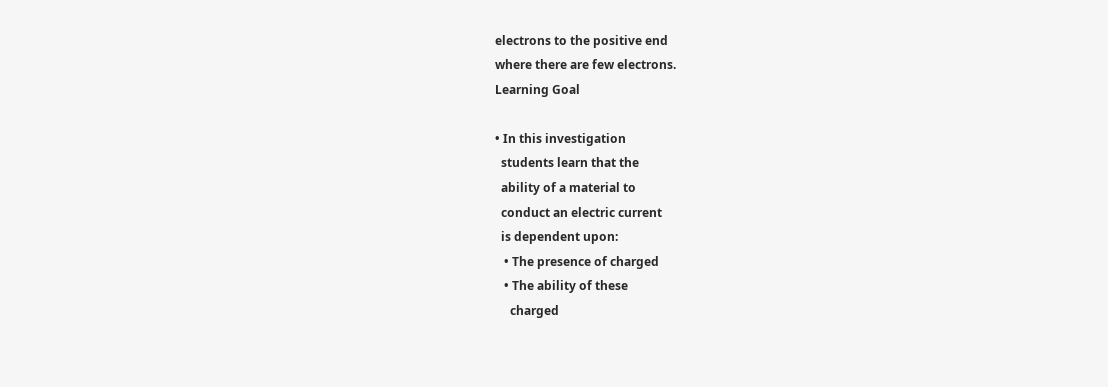electrons to the positive end
where there are few electrons.
Learning Goal

• In this investigation
  students learn that the
  ability of a material to
  conduct an electric current
  is dependent upon:
   • The presence of charged
   • The ability of these
     charged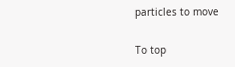particles to move

To top